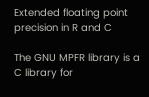Extended floating point precision in R and C

The GNU MPFR library is a C library for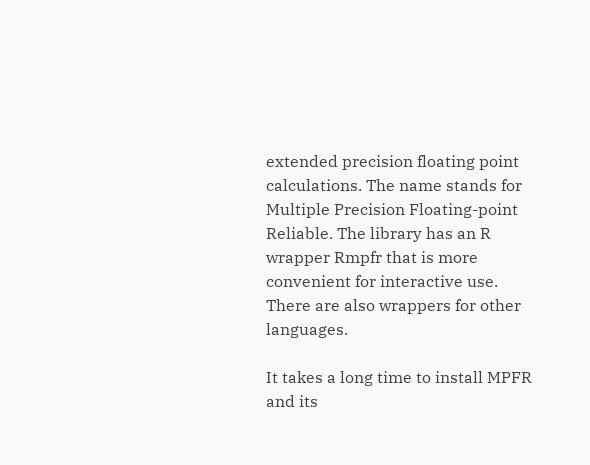extended precision floating point calculations. The name stands for Multiple Precision Floating-point Reliable. The library has an R wrapper Rmpfr that is more convenient for interactive use. There are also wrappers for other languages.

It takes a long time to install MPFR and its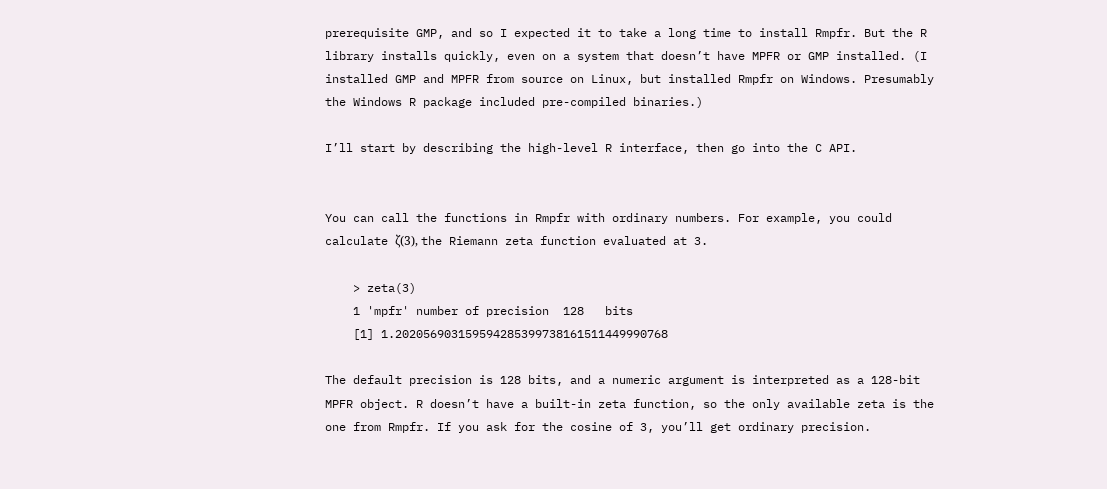prerequisite GMP, and so I expected it to take a long time to install Rmpfr. But the R library installs quickly, even on a system that doesn’t have MPFR or GMP installed. (I installed GMP and MPFR from source on Linux, but installed Rmpfr on Windows. Presumably the Windows R package included pre-compiled binaries.)

I’ll start by describing the high-level R interface, then go into the C API.


You can call the functions in Rmpfr with ordinary numbers. For example, you could calculate ζ(3), the Riemann zeta function evaluated at 3.

    > zeta(3)
    1 'mpfr' number of precision  128   bits
    [1] 1.202056903159594285399738161511449990768

The default precision is 128 bits, and a numeric argument is interpreted as a 128-bit MPFR object. R doesn’t have a built-in zeta function, so the only available zeta is the one from Rmpfr. If you ask for the cosine of 3, you’ll get ordinary precision.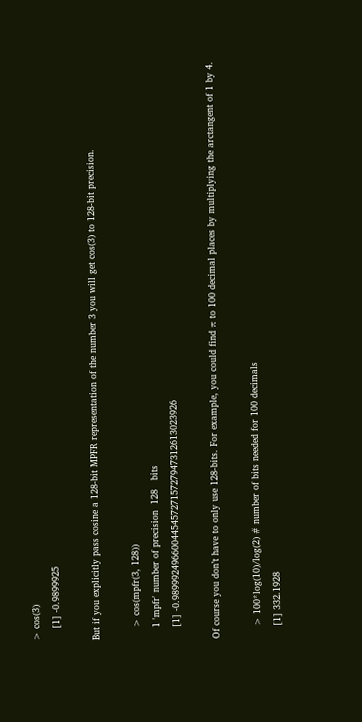> cos(3)
    [1] -0.9899925

But if you explicitly pass cosine a 128-bit MPFR representation of the number 3 you will get cos(3) to 128-bit precision.

    > cos(mpfr(3, 128))
    1 'mpfr' number of precision  128   bits
    [1] -0.9899924966004454572715727947312613023926

Of course you don’t have to only use 128-bits. For example, you could find π to 100 decimal places by multiplying the arctangent of 1 by 4.

    > 100*log(10)/log(2) # number of bits needed for 100 decimals
    [1] 332.1928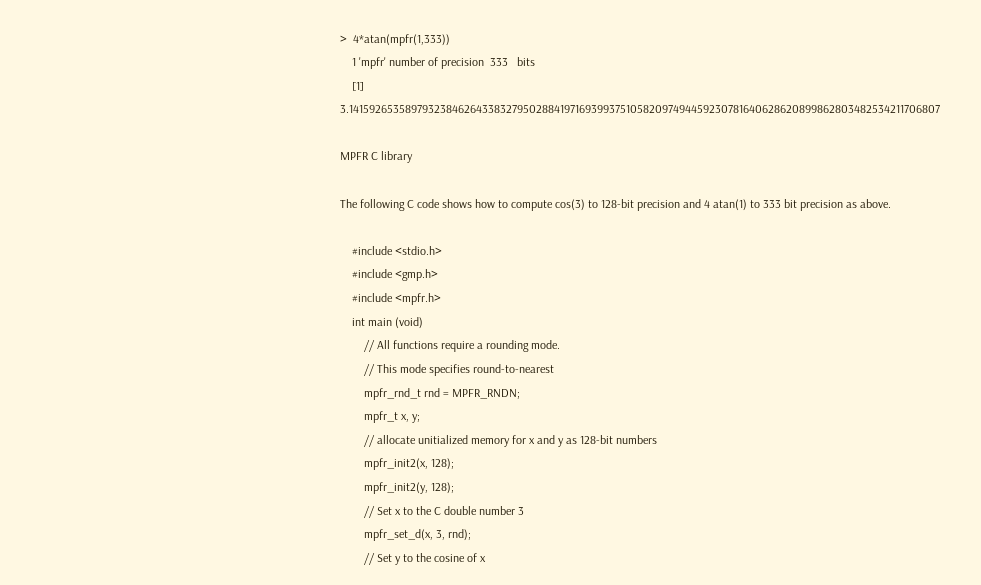>  4*atan(mpfr(1,333))
    1 'mpfr' number of precision  333   bits
    [1] 3.14159265358979323846264338327950288419716939937510582097494459230781640628620899862803482534211706807

MPFR C library

The following C code shows how to compute cos(3) to 128-bit precision and 4 atan(1) to 333 bit precision as above.

    #include <stdio.h>
    #include <gmp.h>
    #include <mpfr.h>
    int main (void)
        // All functions require a rounding mode.
        // This mode specifies round-to-nearest
        mpfr_rnd_t rnd = MPFR_RNDN;
        mpfr_t x, y;
        // allocate unitialized memory for x and y as 128-bit numbers
        mpfr_init2(x, 128);
        mpfr_init2(y, 128);
        // Set x to the C double number 3
        mpfr_set_d(x, 3, rnd);
        // Set y to the cosine of x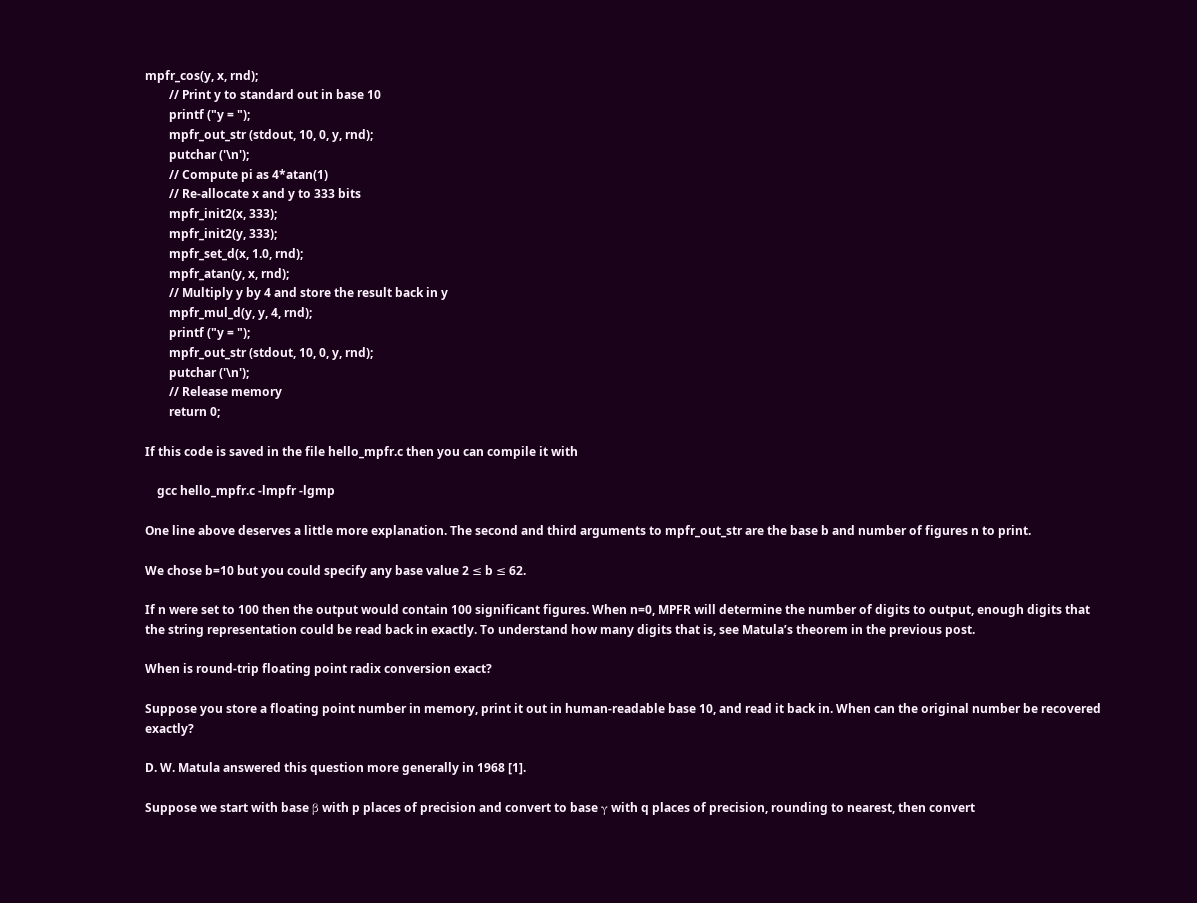mpfr_cos(y, x, rnd);
        // Print y to standard out in base 10
        printf ("y = ");
        mpfr_out_str (stdout, 10, 0, y, rnd);
        putchar ('\n');
        // Compute pi as 4*atan(1)
        // Re-allocate x and y to 333 bits
        mpfr_init2(x, 333);
        mpfr_init2(y, 333);
        mpfr_set_d(x, 1.0, rnd);
        mpfr_atan(y, x, rnd);
        // Multiply y by 4 and store the result back in y
        mpfr_mul_d(y, y, 4, rnd);
        printf ("y = ");
        mpfr_out_str (stdout, 10, 0, y, rnd);
        putchar ('\n');
        // Release memory
        return 0;

If this code is saved in the file hello_mpfr.c then you can compile it with

    gcc hello_mpfr.c -lmpfr -lgmp

One line above deserves a little more explanation. The second and third arguments to mpfr_out_str are the base b and number of figures n to print.

We chose b=10 but you could specify any base value 2 ≤ b ≤ 62.

If n were set to 100 then the output would contain 100 significant figures. When n=0, MPFR will determine the number of digits to output, enough digits that the string representation could be read back in exactly. To understand how many digits that is, see Matula’s theorem in the previous post.

When is round-trip floating point radix conversion exact?

Suppose you store a floating point number in memory, print it out in human-readable base 10, and read it back in. When can the original number be recovered exactly?

D. W. Matula answered this question more generally in 1968 [1].

Suppose we start with base β with p places of precision and convert to base γ with q places of precision, rounding to nearest, then convert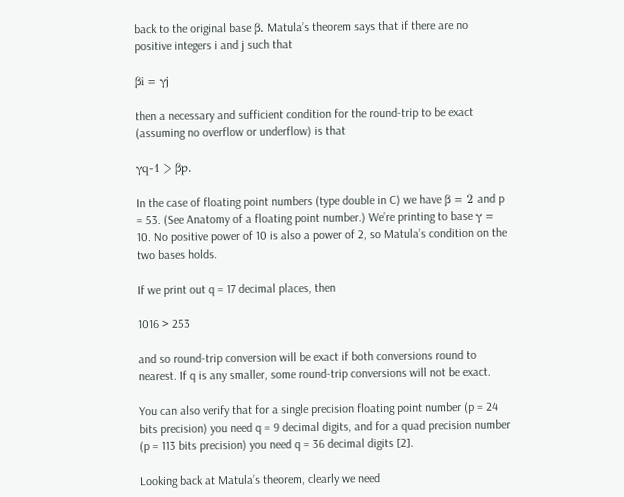back to the original base β. Matula’s theorem says that if there are no positive integers i and j such that

βi = γj

then a necessary and sufficient condition for the round-trip to be exact (assuming no overflow or underflow) is that

γq-1 > βp.

In the case of floating point numbers (type double in C) we have β = 2 and p = 53. (See Anatomy of a floating point number.) We’re printing to base γ = 10. No positive power of 10 is also a power of 2, so Matula’s condition on the two bases holds.

If we print out q = 17 decimal places, then

1016 > 253

and so round-trip conversion will be exact if both conversions round to nearest. If q is any smaller, some round-trip conversions will not be exact.

You can also verify that for a single precision floating point number (p = 24 bits precision) you need q = 9 decimal digits, and for a quad precision number (p = 113 bits precision) you need q = 36 decimal digits [2].

Looking back at Matula’s theorem, clearly we need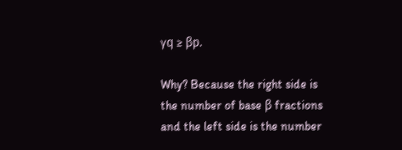γq ≥ βp.

Why? Because the right side is the number of base β fractions and the left side is the number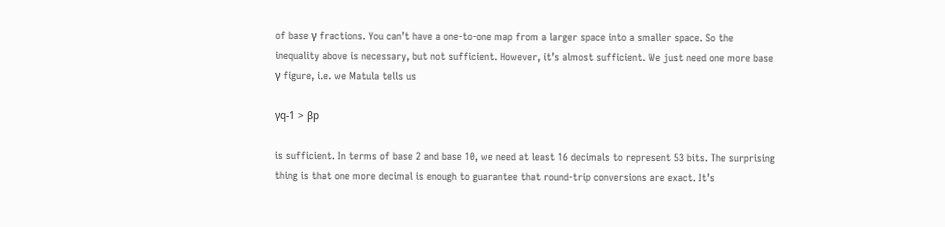of base γ fractions. You can’t have a one-to-one map from a larger space into a smaller space. So the inequality above is necessary, but not sufficient. However, it’s almost sufficient. We just need one more base γ figure, i.e. we Matula tells us

γq-1 > βp

is sufficient. In terms of base 2 and base 10, we need at least 16 decimals to represent 53 bits. The surprising thing is that one more decimal is enough to guarantee that round-trip conversions are exact. It’s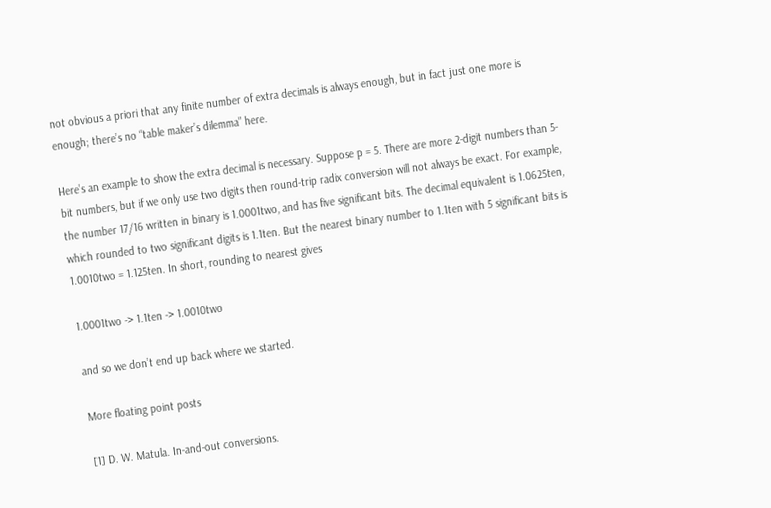not obvious a priori that any finite number of extra decimals is always enough, but in fact just one more is enough; there’s no “table maker’s dilemma” here.

Here’s an example to show the extra decimal is necessary. Suppose p = 5. There are more 2-digit numbers than 5-bit numbers, but if we only use two digits then round-trip radix conversion will not always be exact. For example, the number 17/16 written in binary is 1.0001two, and has five significant bits. The decimal equivalent is 1.0625ten, which rounded to two significant digits is 1.1ten. But the nearest binary number to 1.1ten with 5 significant bits is 1.0010two = 1.125ten. In short, rounding to nearest gives

1.0001two -> 1.1ten -> 1.0010two

and so we don’t end up back where we started.

More floating point posts

[1] D. W. Matula. In-and-out conversions.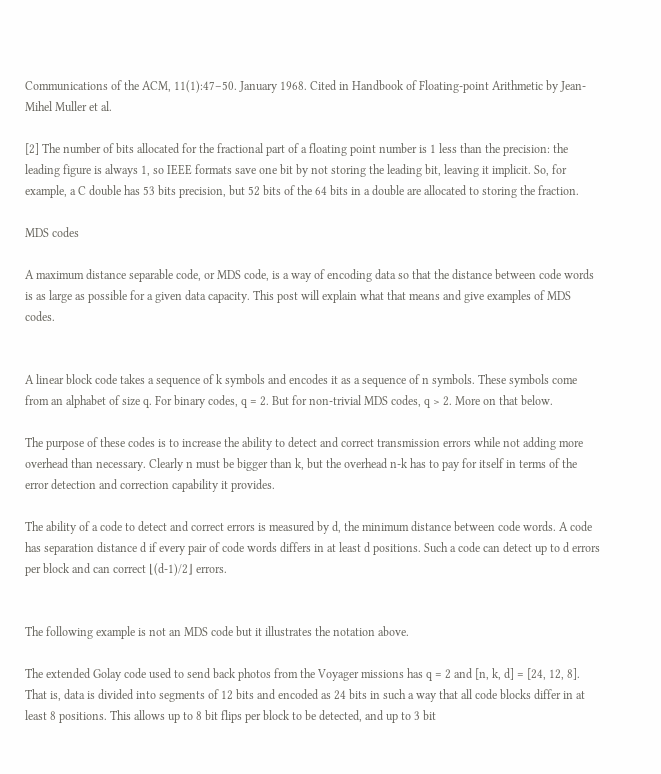Communications of the ACM, 11(1):47–50. January 1968. Cited in Handbook of Floating-point Arithmetic by Jean-Mihel Muller et al.

[2] The number of bits allocated for the fractional part of a floating point number is 1 less than the precision: the leading figure is always 1, so IEEE formats save one bit by not storing the leading bit, leaving it implicit. So, for example, a C double has 53 bits precision, but 52 bits of the 64 bits in a double are allocated to storing the fraction.

MDS codes

A maximum distance separable code, or MDS code, is a way of encoding data so that the distance between code words is as large as possible for a given data capacity. This post will explain what that means and give examples of MDS codes.


A linear block code takes a sequence of k symbols and encodes it as a sequence of n symbols. These symbols come from an alphabet of size q. For binary codes, q = 2. But for non-trivial MDS codes, q > 2. More on that below.

The purpose of these codes is to increase the ability to detect and correct transmission errors while not adding more overhead than necessary. Clearly n must be bigger than k, but the overhead n-k has to pay for itself in terms of the error detection and correction capability it provides.

The ability of a code to detect and correct errors is measured by d, the minimum distance between code words. A code has separation distance d if every pair of code words differs in at least d positions. Such a code can detect up to d errors per block and can correct ⌊(d-1)/2⌋ errors.


The following example is not an MDS code but it illustrates the notation above.

The extended Golay code used to send back photos from the Voyager missions has q = 2 and [n, k, d] = [24, 12, 8]. That is, data is divided into segments of 12 bits and encoded as 24 bits in such a way that all code blocks differ in at least 8 positions. This allows up to 8 bit flips per block to be detected, and up to 3 bit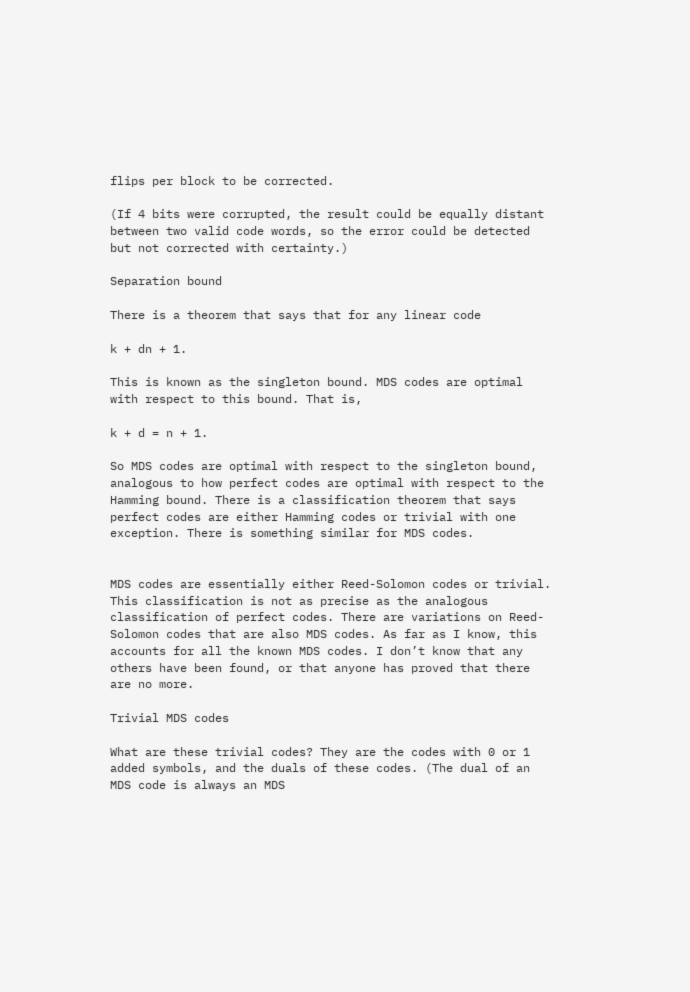flips per block to be corrected.

(If 4 bits were corrupted, the result could be equally distant between two valid code words, so the error could be detected but not corrected with certainty.)

Separation bound

There is a theorem that says that for any linear code

k + dn + 1.

This is known as the singleton bound. MDS codes are optimal with respect to this bound. That is,

k + d = n + 1.

So MDS codes are optimal with respect to the singleton bound, analogous to how perfect codes are optimal with respect to the Hamming bound. There is a classification theorem that says perfect codes are either Hamming codes or trivial with one exception. There is something similar for MDS codes.


MDS codes are essentially either Reed-Solomon codes or trivial. This classification is not as precise as the analogous classification of perfect codes. There are variations on Reed-Solomon codes that are also MDS codes. As far as I know, this accounts for all the known MDS codes. I don’t know that any others have been found, or that anyone has proved that there are no more.

Trivial MDS codes

What are these trivial codes? They are the codes with 0 or 1 added symbols, and the duals of these codes. (The dual of an MDS code is always an MDS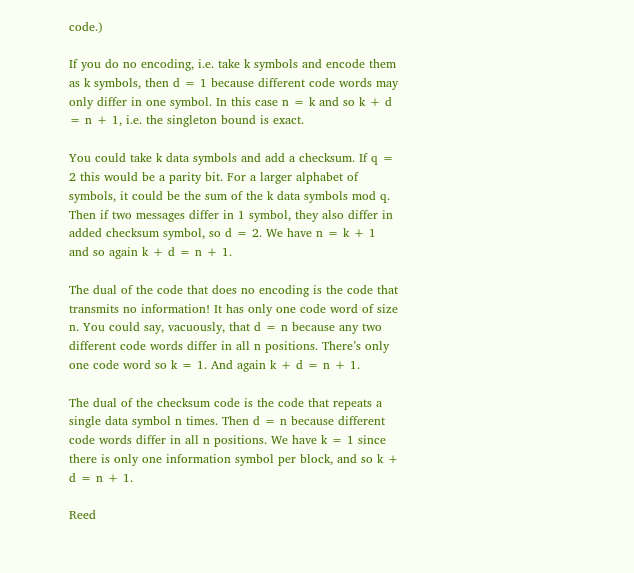code.)

If you do no encoding, i.e. take k symbols and encode them as k symbols, then d = 1 because different code words may only differ in one symbol. In this case n = k and so k + d = n + 1, i.e. the singleton bound is exact.

You could take k data symbols and add a checksum. If q = 2 this would be a parity bit. For a larger alphabet of symbols, it could be the sum of the k data symbols mod q. Then if two messages differ in 1 symbol, they also differ in added checksum symbol, so d = 2. We have n = k + 1 and so again k + d = n + 1.

The dual of the code that does no encoding is the code that transmits no information! It has only one code word of size n. You could say, vacuously, that d = n because any two different code words differ in all n positions. There’s only one code word so k = 1. And again k + d = n + 1.

The dual of the checksum code is the code that repeats a single data symbol n times. Then d = n because different code words differ in all n positions. We have k = 1 since there is only one information symbol per block, and so k + d = n + 1.

Reed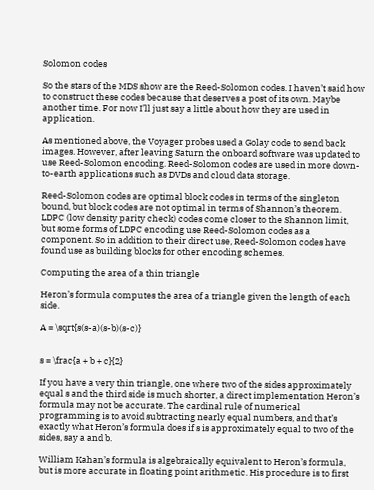Solomon codes

So the stars of the MDS show are the Reed-Solomon codes. I haven’t said how to construct these codes because that deserves a post of its own. Maybe another time. For now I’ll just say a little about how they are used in application.

As mentioned above, the Voyager probes used a Golay code to send back images. However, after leaving Saturn the onboard software was updated to use Reed-Solomon encoding. Reed-Solomon codes are used in more down-to-earth applications such as DVDs and cloud data storage.

Reed-Solomon codes are optimal block codes in terms of the singleton bound, but block codes are not optimal in terms of Shannon’s theorem. LDPC (low density parity check) codes come closer to the Shannon limit, but some forms of LDPC encoding use Reed-Solomon codes as a component. So in addition to their direct use, Reed-Solomon codes have found use as building blocks for other encoding schemes.

Computing the area of a thin triangle

Heron’s formula computes the area of a triangle given the length of each side.

A = \sqrt{s(s-a)(s-b)(s-c)}


s = \frac{a + b + c}{2}

If you have a very thin triangle, one where two of the sides approximately equal s and the third side is much shorter, a direct implementation Heron’s formula may not be accurate. The cardinal rule of numerical programming is to avoid subtracting nearly equal numbers, and that’s exactly what Heron’s formula does if s is approximately equal to two of the sides, say a and b.

William Kahan’s formula is algebraically equivalent to Heron’s formula, but is more accurate in floating point arithmetic. His procedure is to first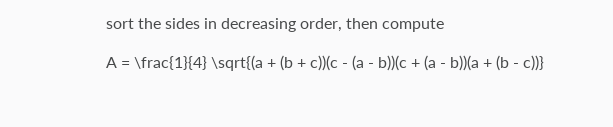sort the sides in decreasing order, then compute

A = \frac{1}{4} \sqrt{(a + (b + c))(c - (a - b))(c + (a - b))(a + (b - c))}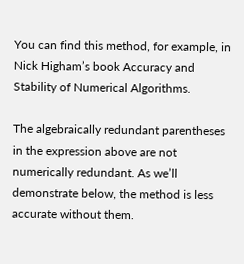You can find this method, for example, in Nick Higham’s book Accuracy and Stability of Numerical Algorithms.

The algebraically redundant parentheses in the expression above are not numerically redundant. As we’ll demonstrate below, the method is less accurate without them.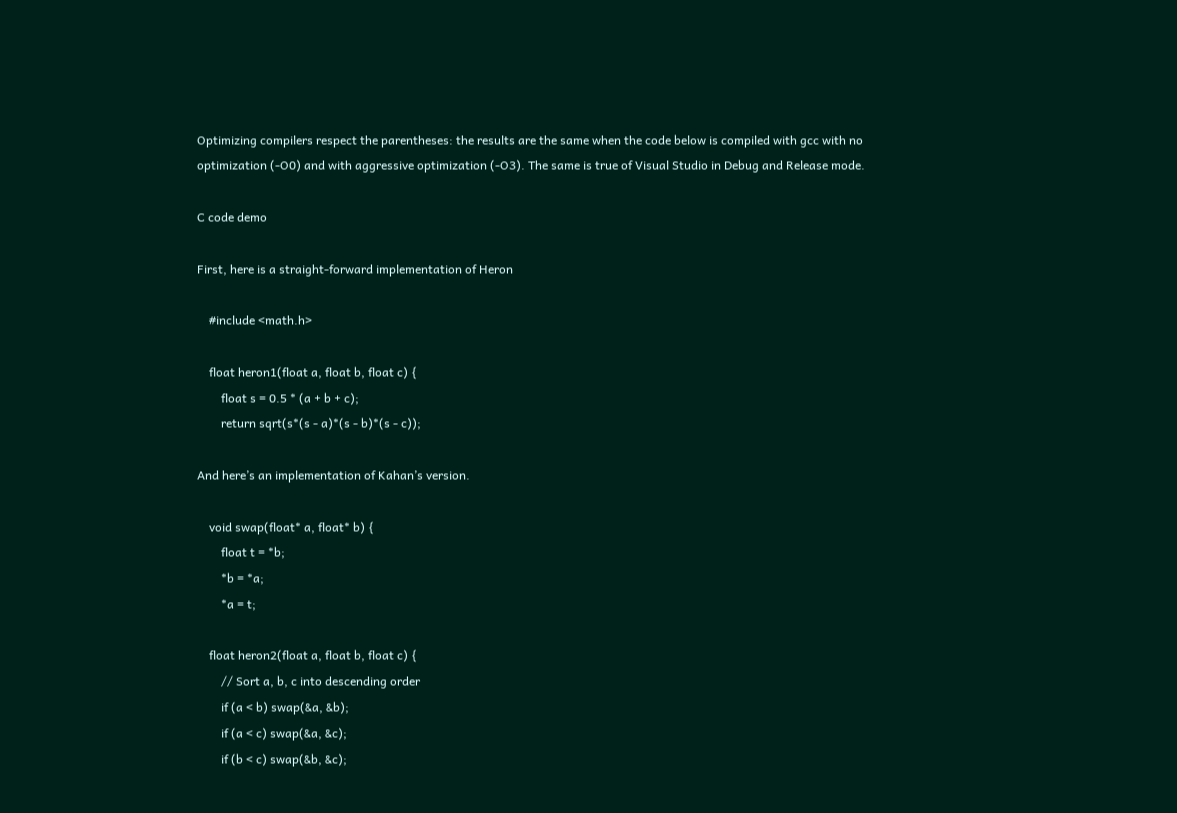Optimizing compilers respect the parentheses: the results are the same when the code below is compiled with gcc with no optimization (-O0) and with aggressive optimization (-O3). The same is true of Visual Studio in Debug and Release mode.

C code demo

First, here is a straight-forward implementation of Heron

    #include <math.h>

    float heron1(float a, float b, float c) {
        float s = 0.5 * (a + b + c);
        return sqrt(s*(s - a)*(s - b)*(s - c));

And here’s an implementation of Kahan’s version.

    void swap(float* a, float* b) {
        float t = *b;
        *b = *a;
        *a = t;

    float heron2(float a, float b, float c) {
        // Sort a, b, c into descending order
        if (a < b) swap(&a, &b);
        if (a < c) swap(&a, &c);
        if (b < c) swap(&b, &c);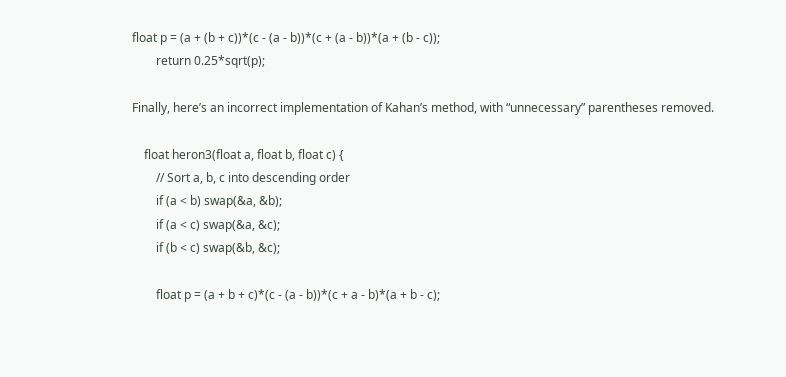float p = (a + (b + c))*(c - (a - b))*(c + (a - b))*(a + (b - c));
        return 0.25*sqrt(p);

Finally, here’s an incorrect implementation of Kahan’s method, with “unnecessary” parentheses removed.

    float heron3(float a, float b, float c) {
        // Sort a, b, c into descending order
        if (a < b) swap(&a, &b);
        if (a < c) swap(&a, &c);
        if (b < c) swap(&b, &c);

        float p = (a + b + c)*(c - (a - b))*(c + a - b)*(a + b - c);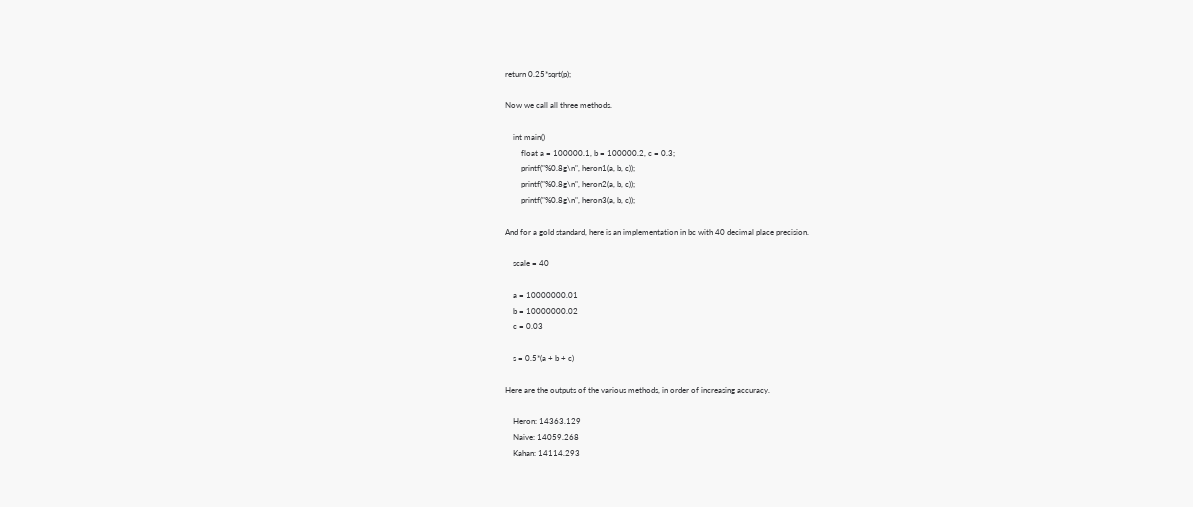return 0.25*sqrt(p);

Now we call all three methods.

    int main()
        float a = 100000.1, b = 100000.2, c = 0.3;
        printf("%0.8g\n", heron1(a, b, c));
        printf("%0.8g\n", heron2(a, b, c));
        printf("%0.8g\n", heron3(a, b, c));

And for a gold standard, here is an implementation in bc with 40 decimal place precision.

    scale = 40

    a = 10000000.01
    b = 10000000.02
    c = 0.03

    s = 0.5*(a + b + c)

Here are the outputs of the various methods, in order of increasing accuracy.

    Heron: 14363.129
    Naive: 14059.268
    Kahan: 14114.293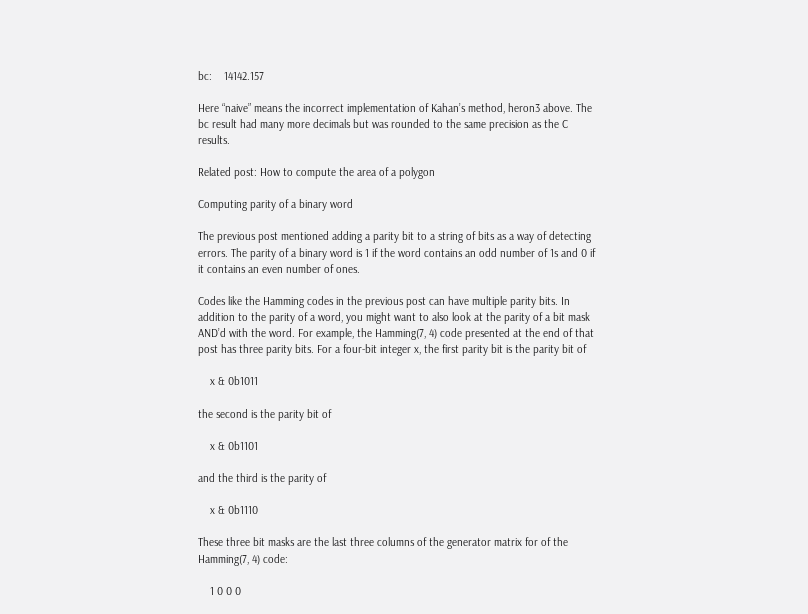bc:    14142.157

Here “naive” means the incorrect implementation of Kahan’s method, heron3 above. The bc result had many more decimals but was rounded to the same precision as the C results.

Related post: How to compute the area of a polygon

Computing parity of a binary word

The previous post mentioned adding a parity bit to a string of bits as a way of detecting errors. The parity of a binary word is 1 if the word contains an odd number of 1s and 0 if it contains an even number of ones.

Codes like the Hamming codes in the previous post can have multiple parity bits. In addition to the parity of a word, you might want to also look at the parity of a bit mask AND’d with the word. For example, the Hamming(7, 4) code presented at the end of that post has three parity bits. For a four-bit integer x, the first parity bit is the parity bit of

    x & 0b1011

the second is the parity bit of

    x & 0b1101

and the third is the parity of

    x & 0b1110

These three bit masks are the last three columns of the generator matrix for of the Hamming(7, 4) code:

    1 0 0 0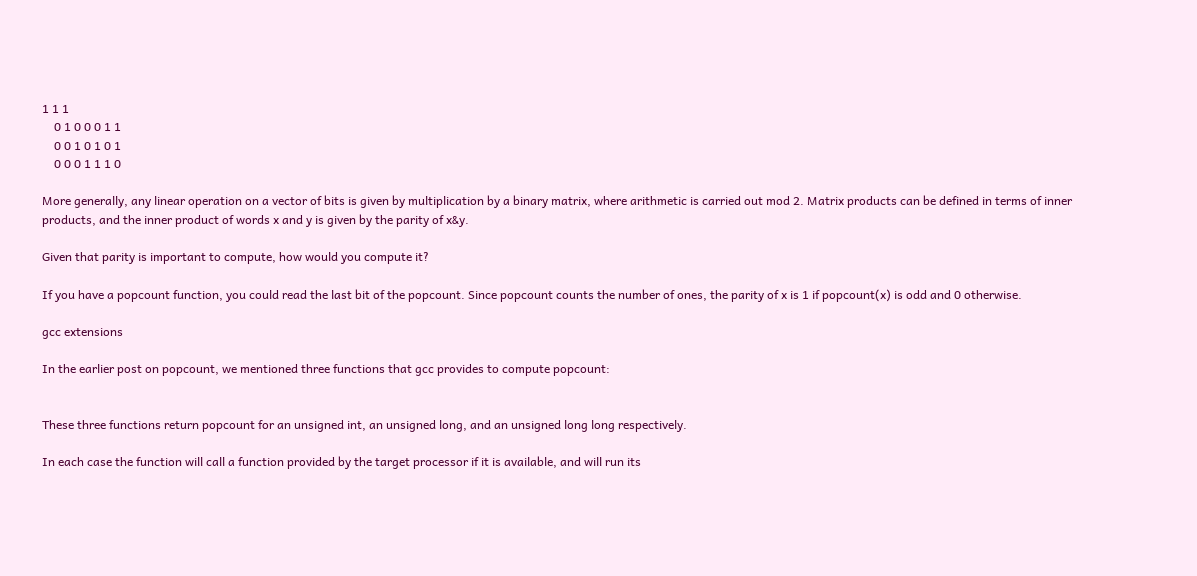1 1 1
    0 1 0 0 0 1 1
    0 0 1 0 1 0 1
    0 0 0 1 1 1 0

More generally, any linear operation on a vector of bits is given by multiplication by a binary matrix, where arithmetic is carried out mod 2. Matrix products can be defined in terms of inner products, and the inner product of words x and y is given by the parity of x&y.

Given that parity is important to compute, how would you compute it?

If you have a popcount function, you could read the last bit of the popcount. Since popcount counts the number of ones, the parity of x is 1 if popcount(x) is odd and 0 otherwise.

gcc extensions

In the earlier post on popcount, we mentioned three functions that gcc provides to compute popcount:


These three functions return popcount for an unsigned int, an unsigned long, and an unsigned long long respectively.

In each case the function will call a function provided by the target processor if it is available, and will run its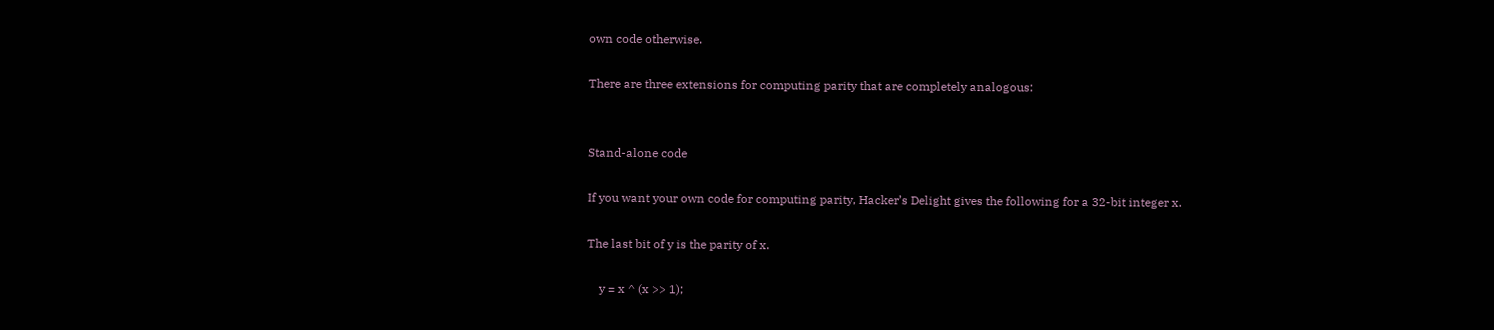own code otherwise.

There are three extensions for computing parity that are completely analogous:


Stand-alone code

If you want your own code for computing parity, Hacker’s Delight gives the following for a 32-bit integer x.

The last bit of y is the parity of x.

    y = x ^ (x >> 1);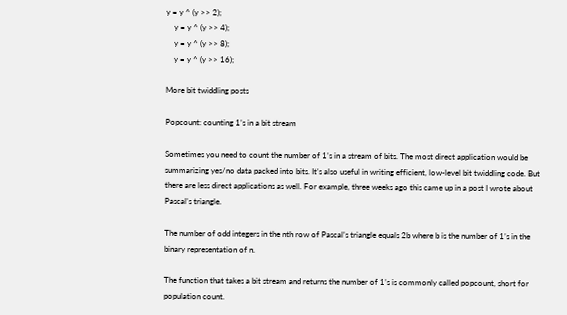y = y ^ (y >> 2);
    y = y ^ (y >> 4);
    y = y ^ (y >> 8);
    y = y ^ (y >> 16);

More bit twiddling posts

Popcount: counting 1’s in a bit stream

Sometimes you need to count the number of 1’s in a stream of bits. The most direct application would be summarizing yes/no data packed into bits. It’s also useful in writing efficient, low-level bit twiddling code. But there are less direct applications as well. For example, three weeks ago this came up in a post I wrote about Pascal’s triangle.

The number of odd integers in the nth row of Pascal’s triangle equals 2b where b is the number of 1’s in the binary representation of n.

The function that takes a bit stream and returns the number of 1’s is commonly called popcount, short for population count.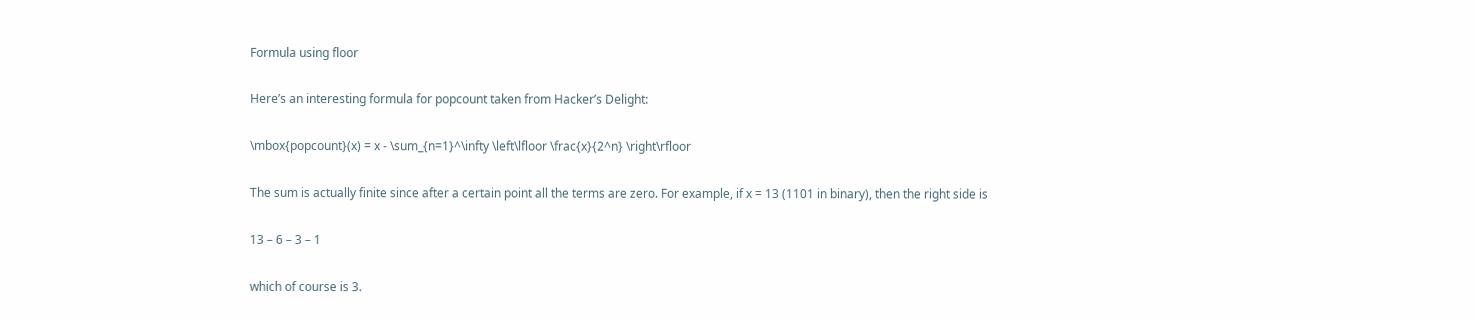Formula using floor

Here’s an interesting formula for popcount taken from Hacker’s Delight:

\mbox{popcount}(x) = x - \sum_{n=1}^\infty \left\lfloor \frac{x}{2^n} \right\rfloor

The sum is actually finite since after a certain point all the terms are zero. For example, if x = 13 (1101 in binary), then the right side is

13 – 6 – 3 – 1

which of course is 3.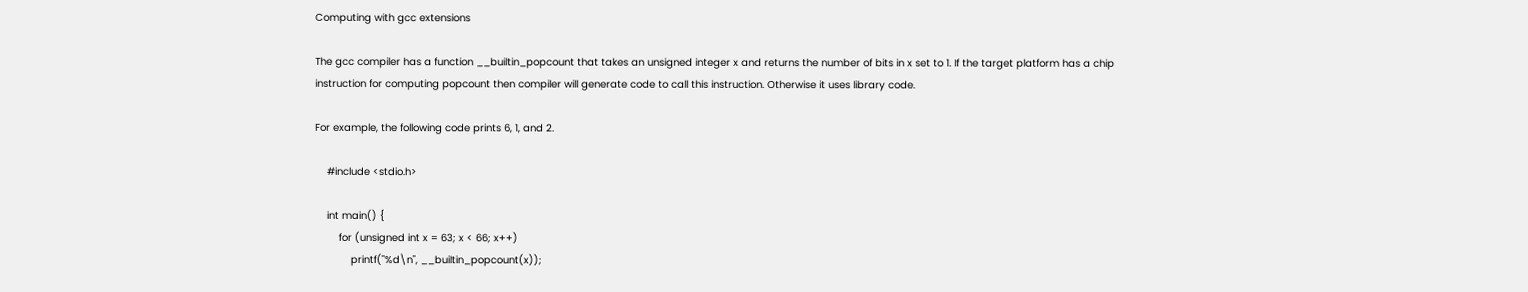Computing with gcc extensions

The gcc compiler has a function __builtin_popcount that takes an unsigned integer x and returns the number of bits in x set to 1. If the target platform has a chip instruction for computing popcount then compiler will generate code to call this instruction. Otherwise it uses library code.

For example, the following code prints 6, 1, and 2.

    #include <stdio.h>

    int main() {
        for (unsigned int x = 63; x < 66; x++)
            printf("%d\n", __builtin_popcount(x));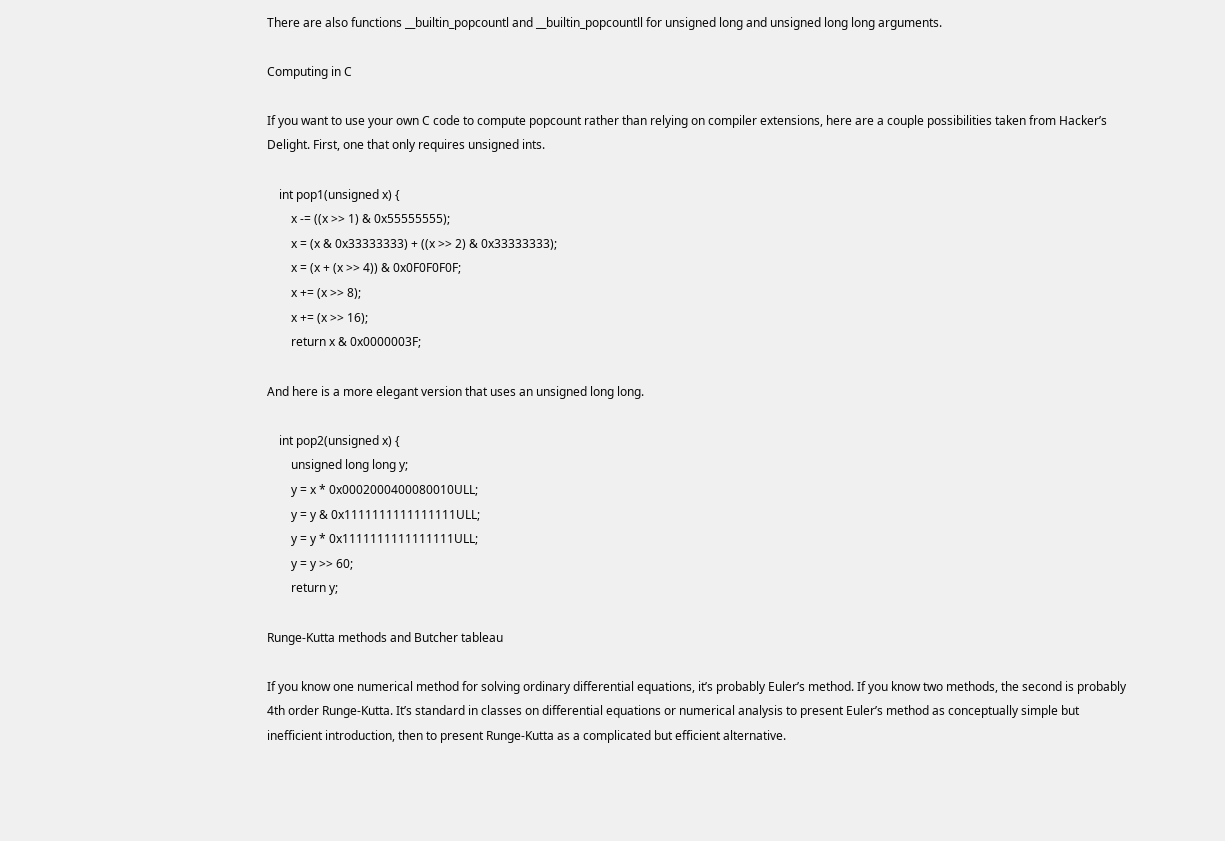There are also functions __builtin_popcountl and __builtin_popcountll for unsigned long and unsigned long long arguments.

Computing in C

If you want to use your own C code to compute popcount rather than relying on compiler extensions, here are a couple possibilities taken from Hacker’s Delight. First, one that only requires unsigned ints.

    int pop1(unsigned x) {
        x -= ((x >> 1) & 0x55555555);
        x = (x & 0x33333333) + ((x >> 2) & 0x33333333);
        x = (x + (x >> 4)) & 0x0F0F0F0F;
        x += (x >> 8);
        x += (x >> 16);
        return x & 0x0000003F;

And here is a more elegant version that uses an unsigned long long.

    int pop2(unsigned x) {
        unsigned long long y;
        y = x * 0x0002000400080010ULL;
        y = y & 0x1111111111111111ULL;
        y = y * 0x1111111111111111ULL;
        y = y >> 60;
        return y;

Runge-Kutta methods and Butcher tableau

If you know one numerical method for solving ordinary differential equations, it’s probably Euler’s method. If you know two methods, the second is probably 4th order Runge-Kutta. It’s standard in classes on differential equations or numerical analysis to present Euler’s method as conceptually simple but inefficient introduction, then to present Runge-Kutta as a complicated but efficient alternative.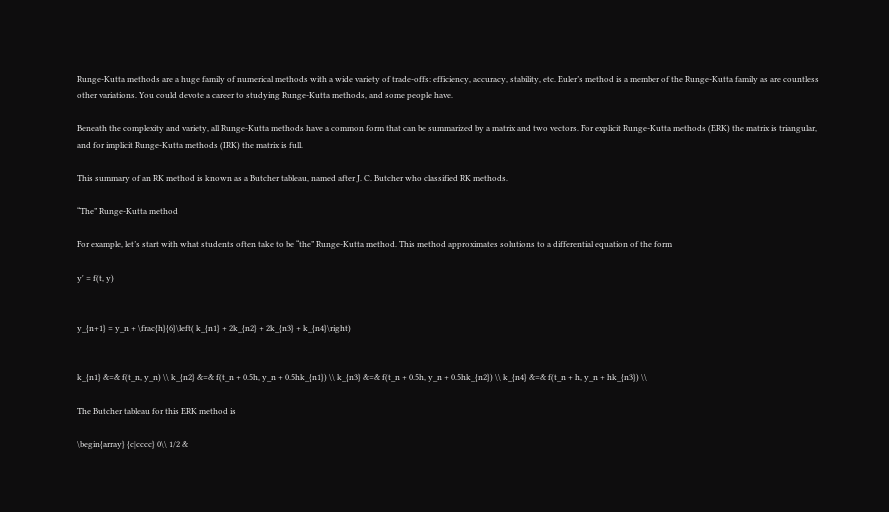Runge-Kutta methods are a huge family of numerical methods with a wide variety of trade-offs: efficiency, accuracy, stability, etc. Euler’s method is a member of the Runge-Kutta family as are countless other variations. You could devote a career to studying Runge-Kutta methods, and some people have.

Beneath the complexity and variety, all Runge-Kutta methods have a common form that can be summarized by a matrix and two vectors. For explicit Runge-Kutta methods (ERK) the matrix is triangular, and for implicit Runge-Kutta methods (IRK) the matrix is full.

This summary of an RK method is known as a Butcher tableau, named after J. C. Butcher who classified RK methods.

“The” Runge-Kutta method

For example, let’s start with what students often take to be “the” Runge-Kutta method. This method approximates solutions to a differential equation of the form

y' = f(t, y)


y_{n+1} = y_n + \frac{h}{6}\left( k_{n1} + 2k_{n2} + 2k_{n3} + k_{n4}\right)


k_{n1} &=& f(t_n, y_n) \\ k_{n2} &=& f(t_n + 0.5h, y_n + 0.5hk_{n1}) \\ k_{n3} &=& f(t_n + 0.5h, y_n + 0.5hk_{n2}) \\ k_{n4} &=& f(t_n + h, y_n + hk_{n3}) \\

The Butcher tableau for this ERK method is

\begin{array} {c|cccc} 0\\ 1/2 &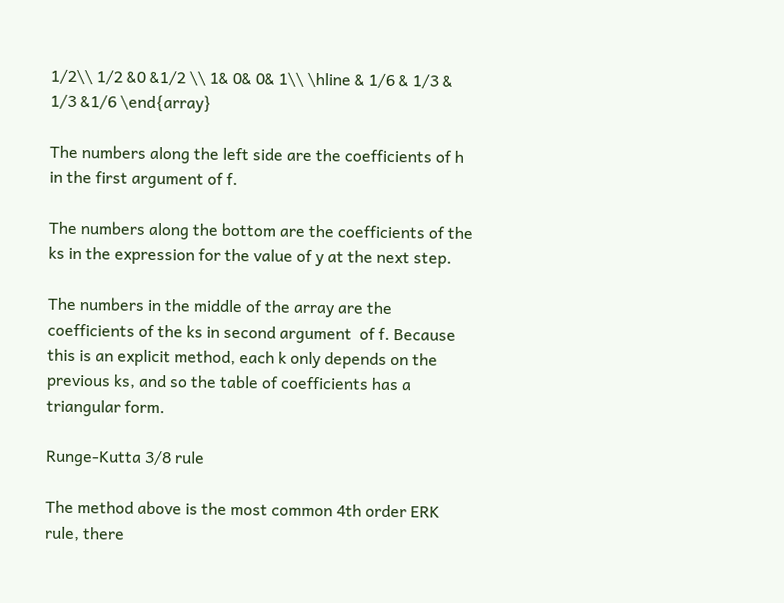1/2\\ 1/2 &0 &1/2 \\ 1& 0& 0& 1\\ \hline & 1/6 & 1/3 & 1/3 &1/6 \end{array}

The numbers along the left side are the coefficients of h in the first argument of f.

The numbers along the bottom are the coefficients of the ks in the expression for the value of y at the next step.

The numbers in the middle of the array are the coefficients of the ks in second argument  of f. Because this is an explicit method, each k only depends on the previous ks, and so the table of coefficients has a triangular form.

Runge-Kutta 3/8 rule

The method above is the most common 4th order ERK rule, there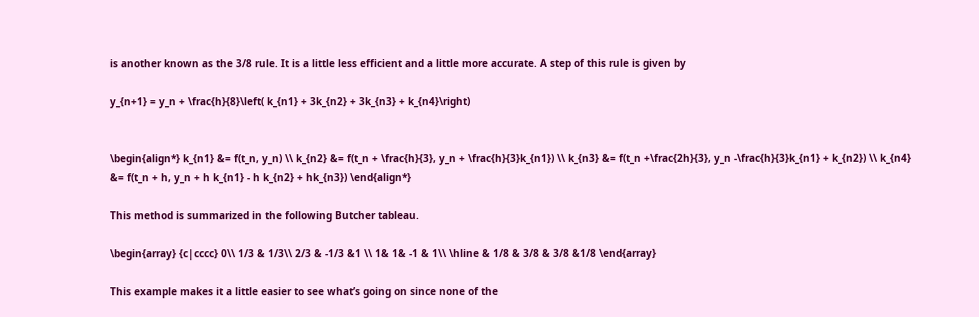is another known as the 3/8 rule. It is a little less efficient and a little more accurate. A step of this rule is given by

y_{n+1} = y_n + \frac{h}{8}\left( k_{n1} + 3k_{n2} + 3k_{n3} + k_{n4}\right)


\begin{align*} k_{n1} &= f(t_n, y_n) \\ k_{n2} &= f(t_n + \frac{h}{3}, y_n + \frac{h}{3}k_{n1}) \\ k_{n3} &= f(t_n +\frac{2h}{3}, y_n -\frac{h}{3}k_{n1} + k_{n2}) \\ k_{n4} &= f(t_n + h, y_n + h k_{n1} - h k_{n2} + hk_{n3}) \end{align*}

This method is summarized in the following Butcher tableau.

\begin{array} {c|cccc} 0\\ 1/3 & 1/3\\ 2/3 & -1/3 &1 \\ 1& 1& -1 & 1\\ \hline & 1/8 & 3/8 & 3/8 &1/8 \end{array}

This example makes it a little easier to see what’s going on since none of the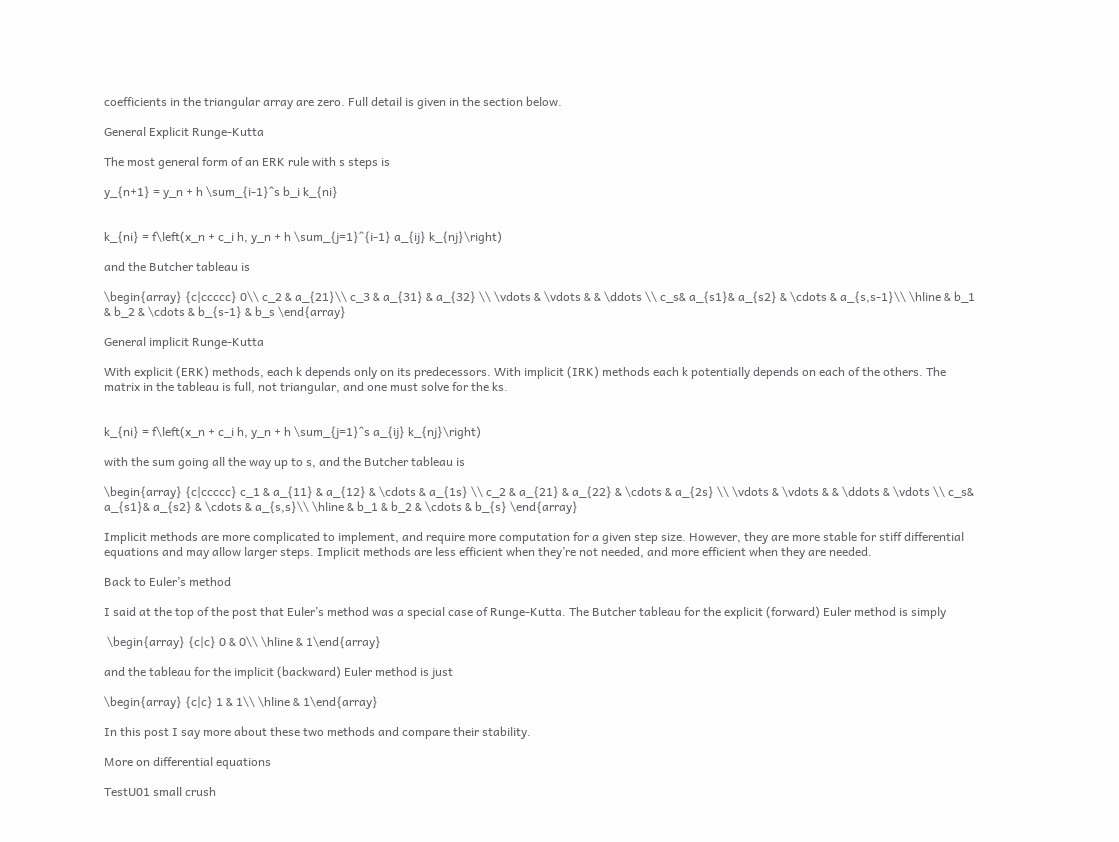coefficients in the triangular array are zero. Full detail is given in the section below.

General Explicit Runge-Kutta

The most general form of an ERK rule with s steps is

y_{n+1} = y_n + h \sum_{i-1}^s b_i k_{ni}


k_{ni} = f\left(x_n + c_i h, y_n + h \sum_{j=1}^{i-1} a_{ij} k_{nj}\right)

and the Butcher tableau is

\begin{array} {c|ccccc} 0\\ c_2 & a_{21}\\ c_3 & a_{31} & a_{32} \\ \vdots & \vdots & & \ddots \\ c_s& a_{s1}& a_{s2} & \cdots & a_{s,s-1}\\ \hline & b_1 & b_2 & \cdots & b_{s-1} & b_s \end{array}

General implicit Runge-Kutta

With explicit (ERK) methods, each k depends only on its predecessors. With implicit (IRK) methods each k potentially depends on each of the others. The matrix in the tableau is full, not triangular, and one must solve for the ks.


k_{ni} = f\left(x_n + c_i h, y_n + h \sum_{j=1}^s a_{ij} k_{nj}\right)

with the sum going all the way up to s, and the Butcher tableau is

\begin{array} {c|ccccc} c_1 & a_{11} & a_{12} & \cdots & a_{1s} \\ c_2 & a_{21} & a_{22} & \cdots & a_{2s} \\ \vdots & \vdots & & \ddots & \vdots \\ c_s& a_{s1}& a_{s2} & \cdots & a_{s,s}\\ \hline & b_1 & b_2 & \cdots & b_{s} \end{array}

Implicit methods are more complicated to implement, and require more computation for a given step size. However, they are more stable for stiff differential equations and may allow larger steps. Implicit methods are less efficient when they’re not needed, and more efficient when they are needed.

Back to Euler’s method

I said at the top of the post that Euler’s method was a special case of Runge-Kutta. The Butcher tableau for the explicit (forward) Euler method is simply

 \begin{array} {c|c} 0 & 0\\ \hline & 1\end{array}

and the tableau for the implicit (backward) Euler method is just

\begin{array} {c|c} 1 & 1\\ \hline & 1\end{array}

In this post I say more about these two methods and compare their stability.

More on differential equations

TestU01 small crush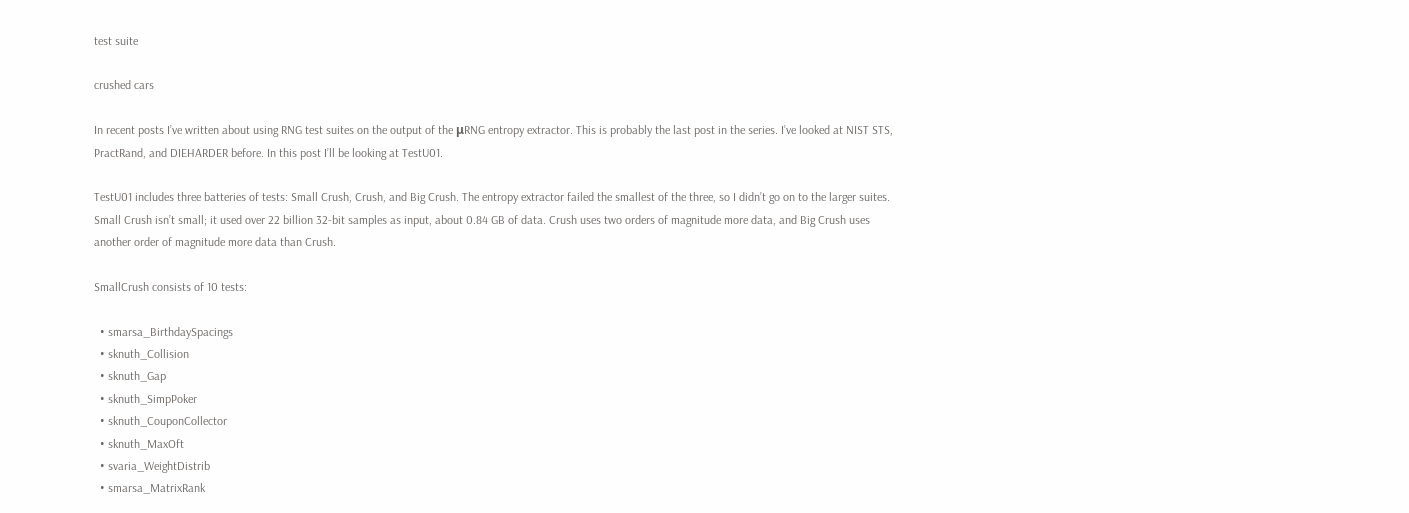test suite

crushed cars

In recent posts I’ve written about using RNG test suites on the output of the μRNG entropy extractor. This is probably the last post in the series. I’ve looked at NIST STS, PractRand, and DIEHARDER before. In this post I’ll be looking at TestU01.

TestU01 includes three batteries of tests: Small Crush, Crush, and Big Crush. The entropy extractor failed the smallest of the three, so I didn’t go on to the larger suites. Small Crush isn’t small; it used over 22 billion 32-bit samples as input, about 0.84 GB of data. Crush uses two orders of magnitude more data, and Big Crush uses another order of magnitude more data than Crush.

SmallCrush consists of 10 tests:

  • smarsa_BirthdaySpacings
  • sknuth_Collision
  • sknuth_Gap
  • sknuth_SimpPoker
  • sknuth_CouponCollector
  • sknuth_MaxOft
  • svaria_WeightDistrib
  • smarsa_MatrixRank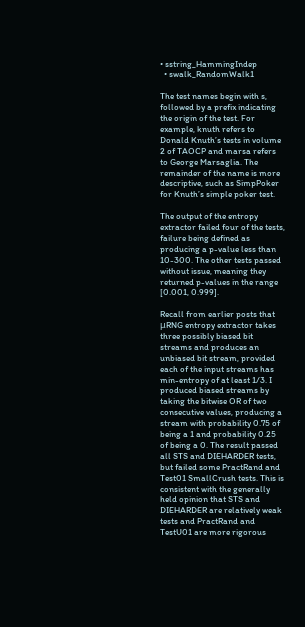• sstring_HammingIndep
  • swalk_RandomWalk1

The test names begin with s, followed by a prefix indicating the origin of the test. For example, knuth refers to Donald Knuth’s tests in volume 2 of TAOCP and marsa refers to George Marsaglia. The remainder of the name is more descriptive, such as SimpPoker for Knuth’s simple poker test.

The output of the entropy extractor failed four of the tests, failure being defined as producing a p-value less than 10-300. The other tests passed without issue, meaning they returned p-values in the range [0.001, 0.999].

Recall from earlier posts that μRNG entropy extractor takes three possibly biased bit streams and produces an unbiased bit stream, provided each of the input streams has min-entropy of at least 1/3. I produced biased streams by taking the bitwise OR of two consecutive values, producing a stream with probability 0.75 of being a 1 and probability 0.25 of being a 0. The result passed all STS and DIEHARDER tests, but failed some PractRand and Test01 SmallCrush tests. This is consistent with the generally held opinion that STS and DIEHARDER are relatively weak tests and PractRand and TestU01 are more rigorous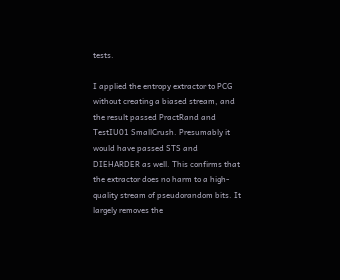tests.

I applied the entropy extractor to PCG without creating a biased stream, and the result passed PractRand and TestIU01 SmallCrush. Presumably it would have passed STS and DIEHARDER as well. This confirms that the extractor does no harm to a high-quality stream of pseudorandom bits. It largely removes the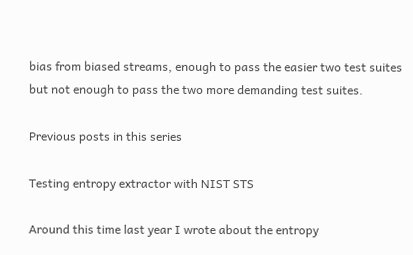bias from biased streams, enough to pass the easier two test suites but not enough to pass the two more demanding test suites.

Previous posts in this series

Testing entropy extractor with NIST STS

Around this time last year I wrote about the entropy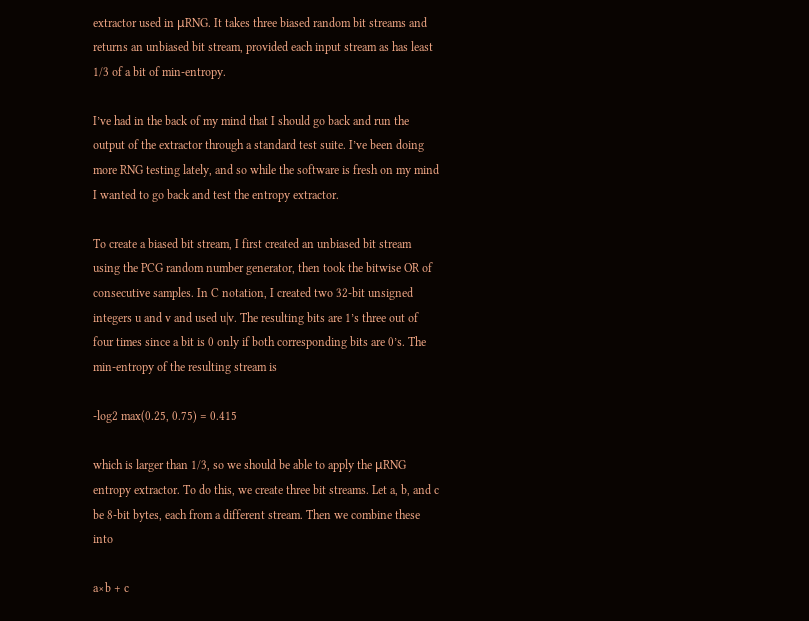extractor used in μRNG. It takes three biased random bit streams and returns an unbiased bit stream, provided each input stream as has least 1/3 of a bit of min-entropy.

I’ve had in the back of my mind that I should go back and run the output of the extractor through a standard test suite. I’ve been doing more RNG testing lately, and so while the software is fresh on my mind I wanted to go back and test the entropy extractor.

To create a biased bit stream, I first created an unbiased bit stream using the PCG random number generator, then took the bitwise OR of consecutive samples. In C notation, I created two 32-bit unsigned integers u and v and used u|v. The resulting bits are 1’s three out of four times since a bit is 0 only if both corresponding bits are 0’s. The min-entropy of the resulting stream is

-log2 max(0.25, 0.75) = 0.415

which is larger than 1/3, so we should be able to apply the μRNG entropy extractor. To do this, we create three bit streams. Let a, b, and c be 8-bit bytes, each from a different stream. Then we combine these into

a×b + c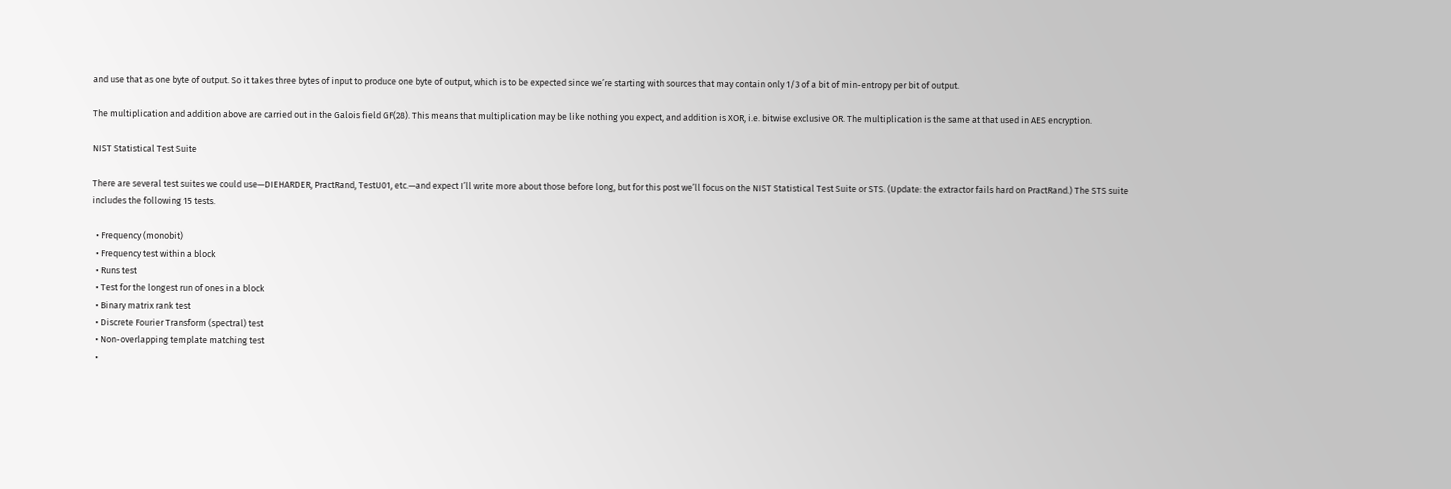and use that as one byte of output. So it takes three bytes of input to produce one byte of output, which is to be expected since we’re starting with sources that may contain only 1/3 of a bit of min-entropy per bit of output.

The multiplication and addition above are carried out in the Galois field GF(28). This means that multiplication may be like nothing you expect, and addition is XOR, i.e. bitwise exclusive OR. The multiplication is the same at that used in AES encryption.

NIST Statistical Test Suite

There are several test suites we could use—DIEHARDER, PractRand, TestU01, etc.—and expect I’ll write more about those before long, but for this post we’ll focus on the NIST Statistical Test Suite or STS. (Update: the extractor fails hard on PractRand.) The STS suite includes the following 15 tests.

  • Frequency (monobit)
  • Frequency test within a block
  • Runs test
  • Test for the longest run of ones in a block
  • Binary matrix rank test
  • Discrete Fourier Transform (spectral) test
  • Non-overlapping template matching test
  •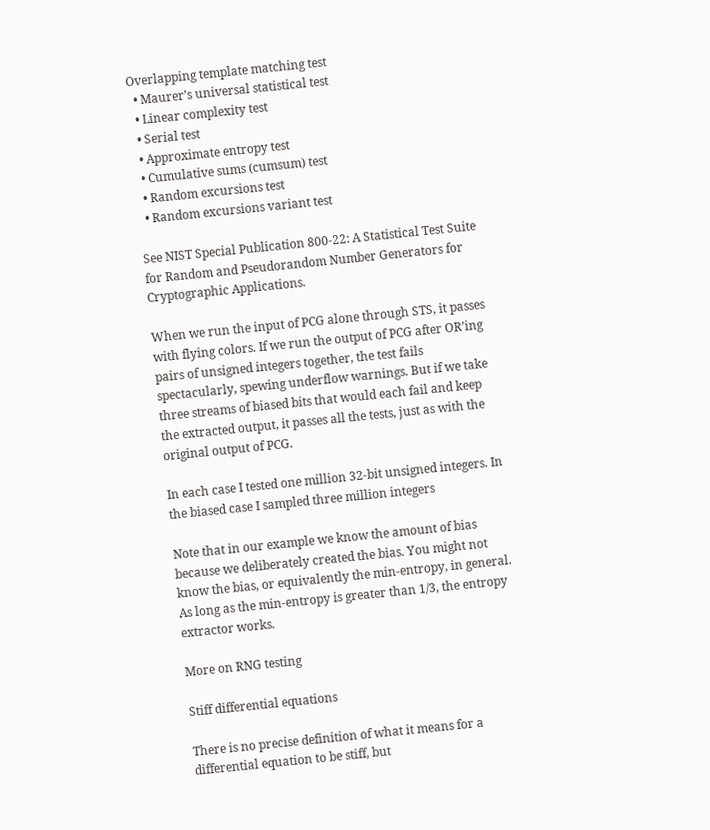Overlapping template matching test
  • Maurer’s universal statistical test
  • Linear complexity test
  • Serial test
  • Approximate entropy test
  • Cumulative sums (cumsum) test
  • Random excursions test
  • Random excursions variant test

See NIST Special Publication 800-22: A Statistical Test Suite for Random and Pseudorandom Number Generators for Cryptographic Applications.

When we run the input of PCG alone through STS, it passes with flying colors. If we run the output of PCG after OR’ing pairs of unsigned integers together, the test fails spectacularly, spewing underflow warnings. But if we take three streams of biased bits that would each fail and keep the extracted output, it passes all the tests, just as with the original output of PCG.

In each case I tested one million 32-bit unsigned integers. In the biased case I sampled three million integers

Note that in our example we know the amount of bias because we deliberately created the bias. You might not know the bias, or equivalently the min-entropy, in general. As long as the min-entropy is greater than 1/3, the entropy extractor works.

More on RNG testing

Stiff differential equations

There is no precise definition of what it means for a differential equation to be stiff, but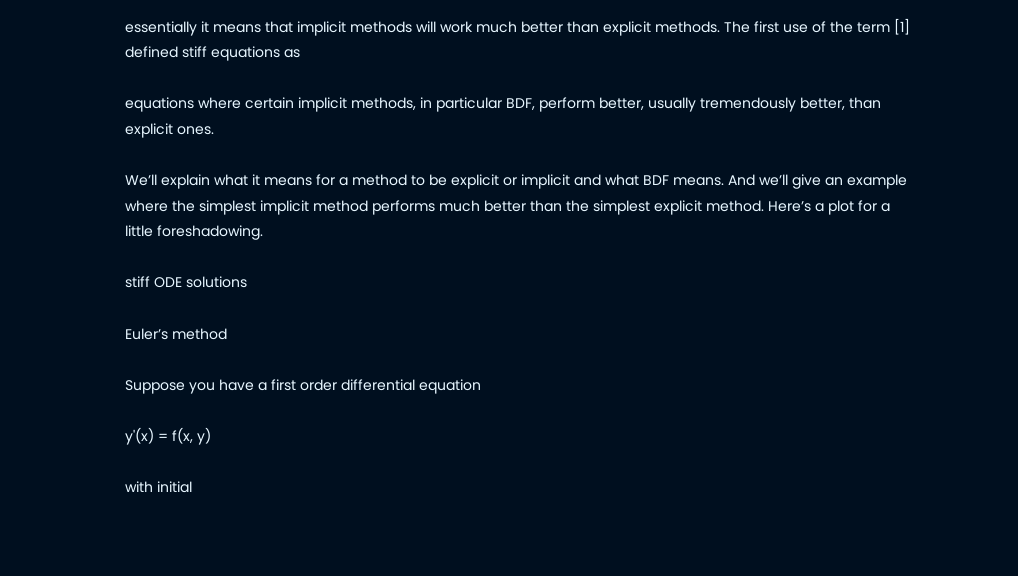essentially it means that implicit methods will work much better than explicit methods. The first use of the term [1] defined stiff equations as

equations where certain implicit methods, in particular BDF, perform better, usually tremendously better, than explicit ones.

We’ll explain what it means for a method to be explicit or implicit and what BDF means. And we’ll give an example where the simplest implicit method performs much better than the simplest explicit method. Here’s a plot for a little foreshadowing.

stiff ODE solutions

Euler’s method

Suppose you have a first order differential equation

y'(x) = f(x, y)

with initial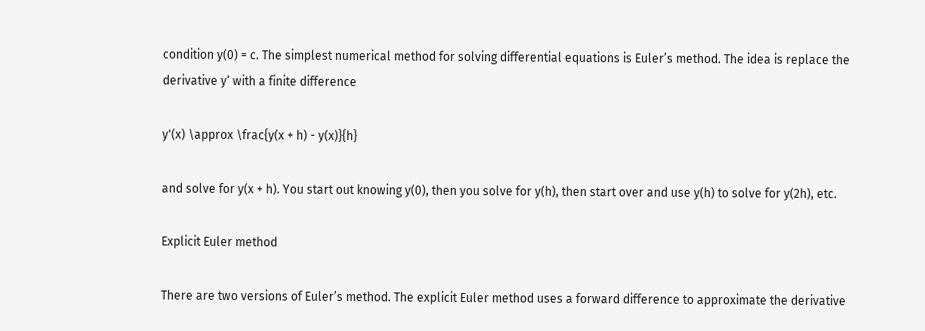condition y(0) = c. The simplest numerical method for solving differential equations is Euler’s method. The idea is replace the derivative y‘ with a finite difference

y'(x) \approx \frac{y(x + h) - y(x)}{h}

and solve for y(x + h). You start out knowing y(0), then you solve for y(h), then start over and use y(h) to solve for y(2h), etc.

Explicit Euler method

There are two versions of Euler’s method. The explicit Euler method uses a forward difference to approximate the derivative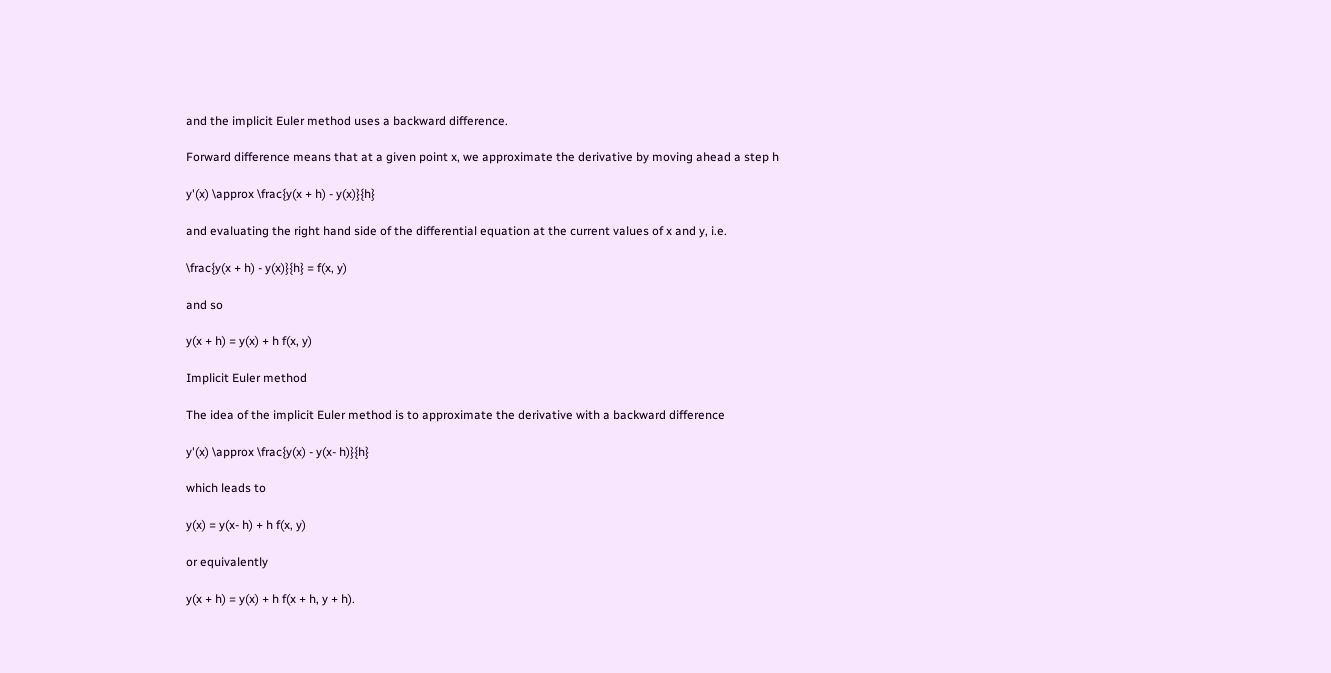and the implicit Euler method uses a backward difference.

Forward difference means that at a given point x, we approximate the derivative by moving ahead a step h

y'(x) \approx \frac{y(x + h) - y(x)}{h}

and evaluating the right hand side of the differential equation at the current values of x and y, i.e.

\frac{y(x + h) - y(x)}{h} = f(x, y)

and so

y(x + h) = y(x) + h f(x, y)

Implicit Euler method

The idea of the implicit Euler method is to approximate the derivative with a backward difference

y'(x) \approx \frac{y(x) - y(x- h)}{h}

which leads to

y(x) = y(x- h) + h f(x, y)

or equivalently

y(x + h) = y(x) + h f(x + h, y + h).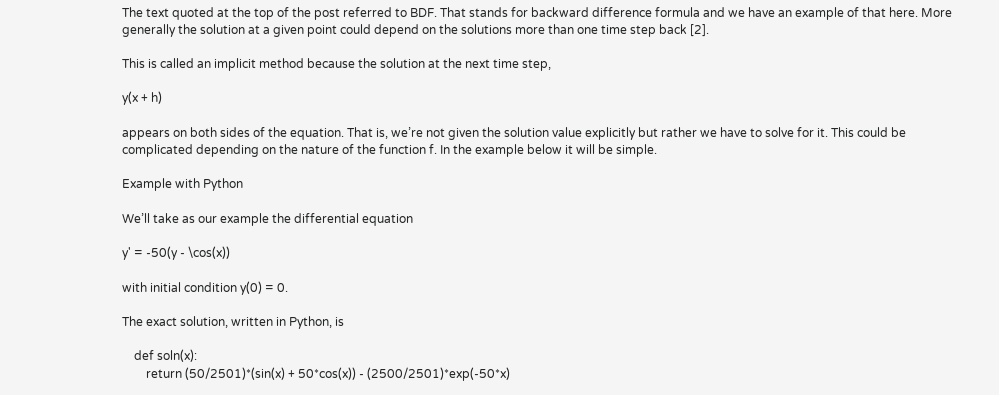The text quoted at the top of the post referred to BDF. That stands for backward difference formula and we have an example of that here. More generally the solution at a given point could depend on the solutions more than one time step back [2].

This is called an implicit method because the solution at the next time step,

y(x + h)

appears on both sides of the equation. That is, we’re not given the solution value explicitly but rather we have to solve for it. This could be complicated depending on the nature of the function f. In the example below it will be simple.

Example with Python

We’ll take as our example the differential equation

y' = -50(y - \cos(x))

with initial condition y(0) = 0.

The exact solution, written in Python, is

    def soln(x):
        return (50/2501)*(sin(x) + 50*cos(x)) - (2500/2501)*exp(-50*x)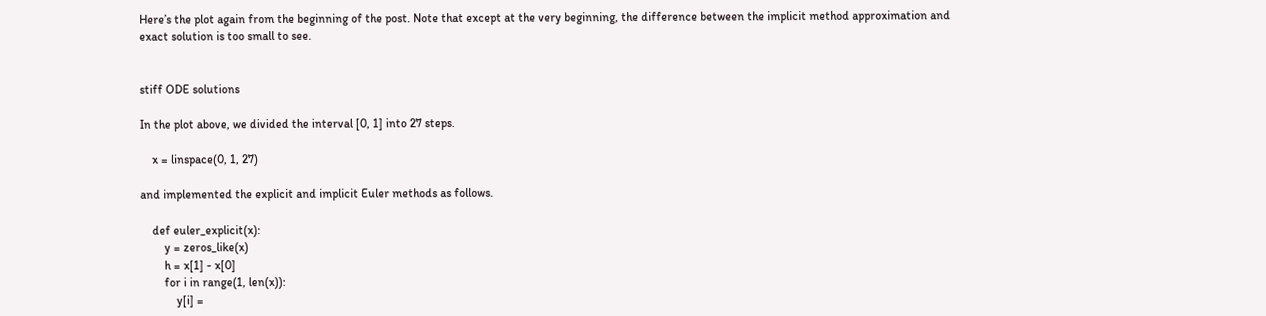Here’s the plot again from the beginning of the post. Note that except at the very beginning, the difference between the implicit method approximation and exact solution is too small to see.


stiff ODE solutions

In the plot above, we divided the interval [0, 1] into 27 steps.

    x = linspace(0, 1, 27)

and implemented the explicit and implicit Euler methods as follows.

    def euler_explicit(x):
        y = zeros_like(x)
        h = x[1] - x[0]
        for i in range(1, len(x)):
            y[i] =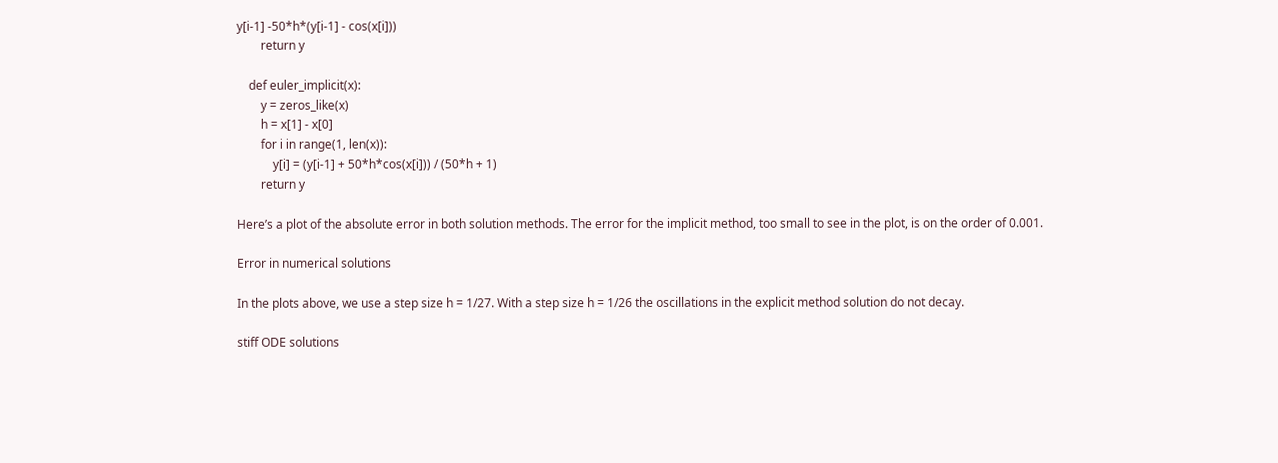y[i-1] -50*h*(y[i-1] - cos(x[i]))
        return y

    def euler_implicit(x):
        y = zeros_like(x)
        h = x[1] - x[0]
        for i in range(1, len(x)):
            y[i] = (y[i-1] + 50*h*cos(x[i])) / (50*h + 1)
        return y

Here’s a plot of the absolute error in both solution methods. The error for the implicit method, too small to see in the plot, is on the order of 0.001.

Error in numerical solutions

In the plots above, we use a step size h = 1/27. With a step size h = 1/26 the oscillations in the explicit method solution do not decay.

stiff ODE solutions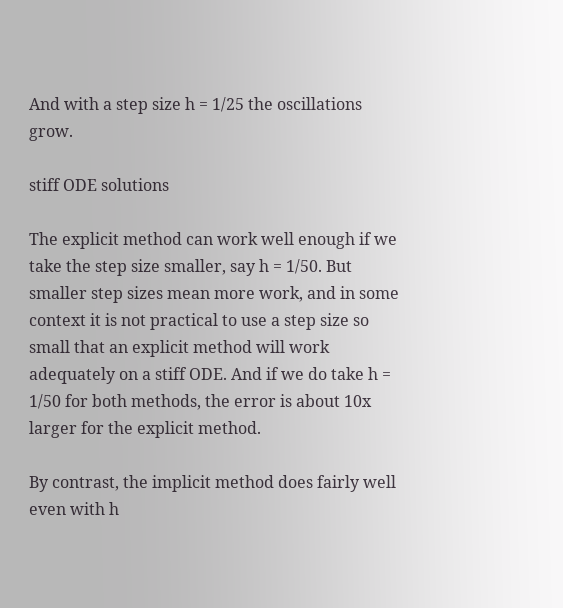And with a step size h = 1/25 the oscillations grow.

stiff ODE solutions

The explicit method can work well enough if we take the step size smaller, say h = 1/50. But smaller step sizes mean more work, and in some context it is not practical to use a step size so small that an explicit method will work adequately on a stiff ODE. And if we do take h = 1/50 for both methods, the error is about 10x larger for the explicit method.

By contrast, the implicit method does fairly well even with h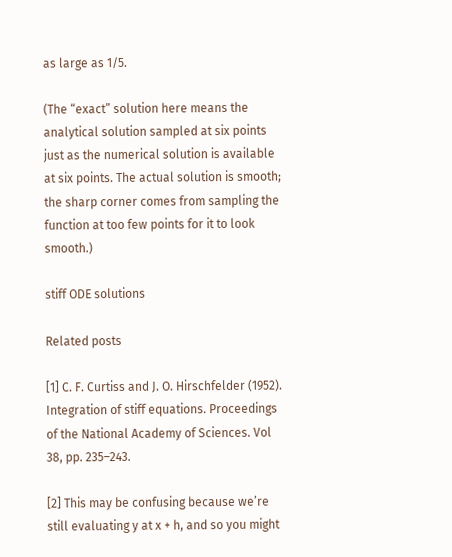as large as 1/5.

(The “exact” solution here means the analytical solution sampled at six points just as the numerical solution is available at six points. The actual solution is smooth; the sharp corner comes from sampling the function at too few points for it to look smooth.)

stiff ODE solutions

Related posts

[1] C. F. Curtiss and J. O. Hirschfelder (1952). Integration of stiff equations. Proceedings of the National Academy of Sciences. Vol 38, pp. 235–243.

[2] This may be confusing because we’re still evaluating y at x + h, and so you might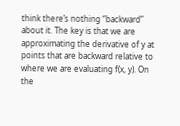think there’s nothing “backward” about it. The key is that we are approximating the derivative of y at points that are backward relative to where we are evaluating f(x, y). On the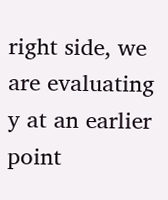right side, we are evaluating y at an earlier point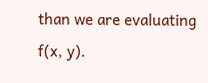than we are evaluating f(x, y).